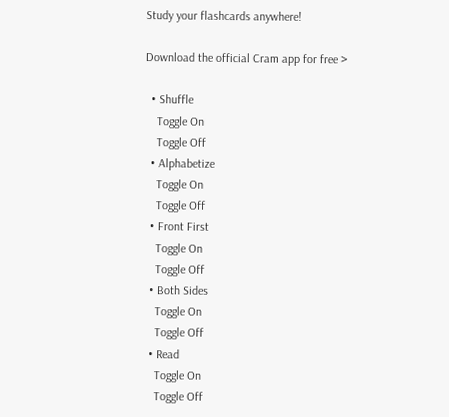Study your flashcards anywhere!

Download the official Cram app for free >

  • Shuffle
    Toggle On
    Toggle Off
  • Alphabetize
    Toggle On
    Toggle Off
  • Front First
    Toggle On
    Toggle Off
  • Both Sides
    Toggle On
    Toggle Off
  • Read
    Toggle On
    Toggle Off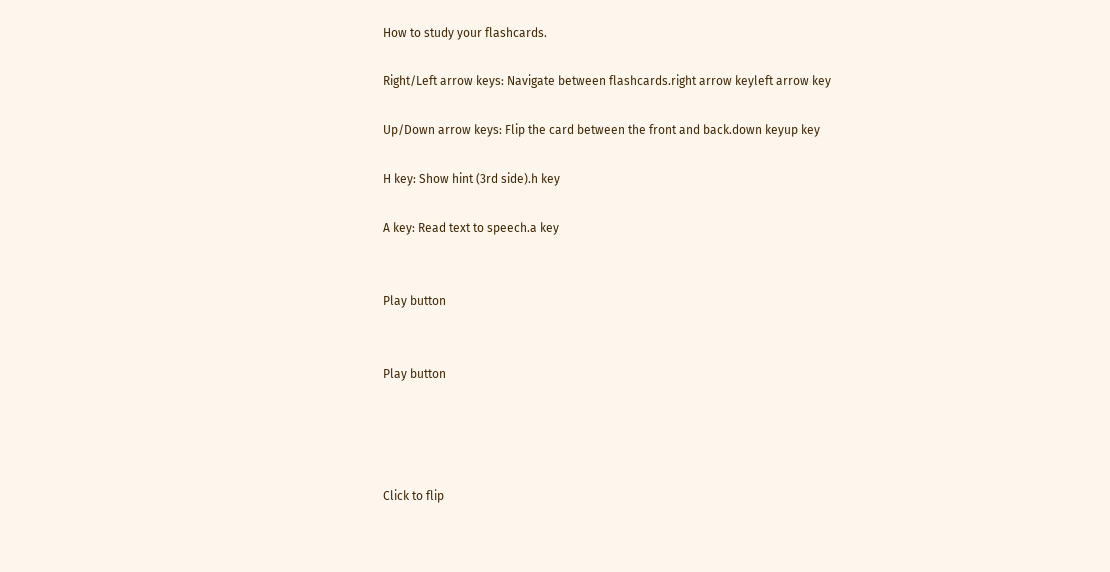How to study your flashcards.

Right/Left arrow keys: Navigate between flashcards.right arrow keyleft arrow key

Up/Down arrow keys: Flip the card between the front and back.down keyup key

H key: Show hint (3rd side).h key

A key: Read text to speech.a key


Play button


Play button




Click to flip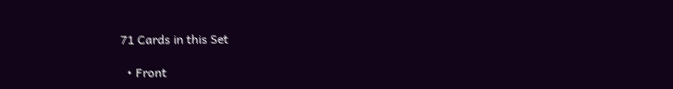71 Cards in this Set

  • Front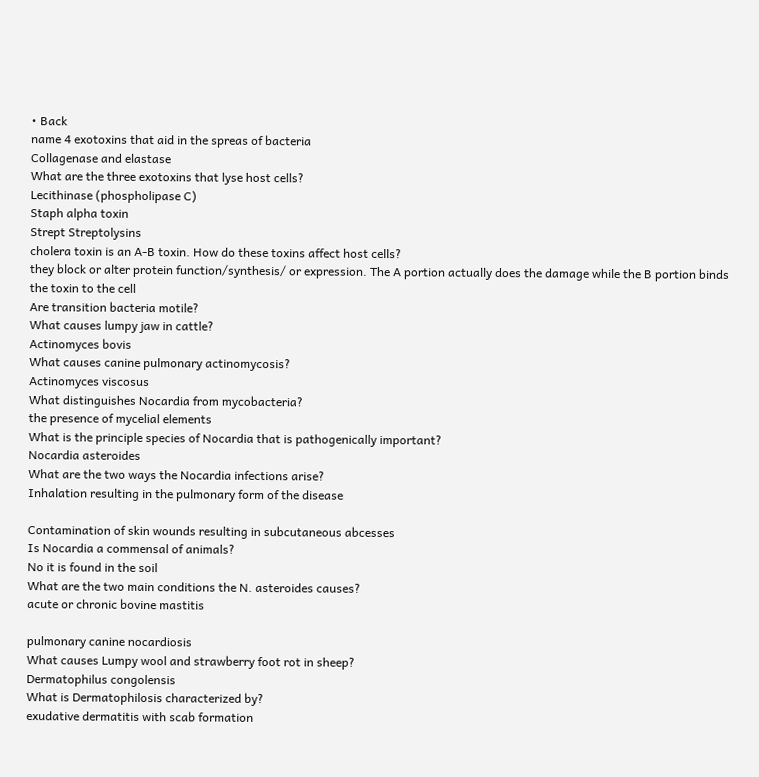• Back
name 4 exotoxins that aid in the spreas of bacteria
Collagenase and elastase
What are the three exotoxins that lyse host cells?
Lecithinase (phospholipase C)
Staph alpha toxin
Strept Streptolysins
cholera toxin is an A-B toxin. How do these toxins affect host cells?
they block or alter protein function/synthesis/ or expression. The A portion actually does the damage while the B portion binds the toxin to the cell
Are transition bacteria motile?
What causes lumpy jaw in cattle?
Actinomyces bovis
What causes canine pulmonary actinomycosis?
Actinomyces viscosus
What distinguishes Nocardia from mycobacteria?
the presence of mycelial elements
What is the principle species of Nocardia that is pathogenically important?
Nocardia asteroides
What are the two ways the Nocardia infections arise?
Inhalation resulting in the pulmonary form of the disease

Contamination of skin wounds resulting in subcutaneous abcesses
Is Nocardia a commensal of animals?
No it is found in the soil
What are the two main conditions the N. asteroides causes?
acute or chronic bovine mastitis

pulmonary canine nocardiosis
What causes Lumpy wool and strawberry foot rot in sheep?
Dermatophilus congolensis
What is Dermatophilosis characterized by?
exudative dermatitis with scab formation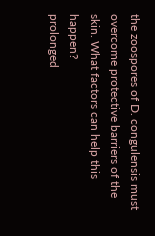the zoospores of D. congulensis must overcome protective barriers of the skin. What factors can help this happen?
prolonged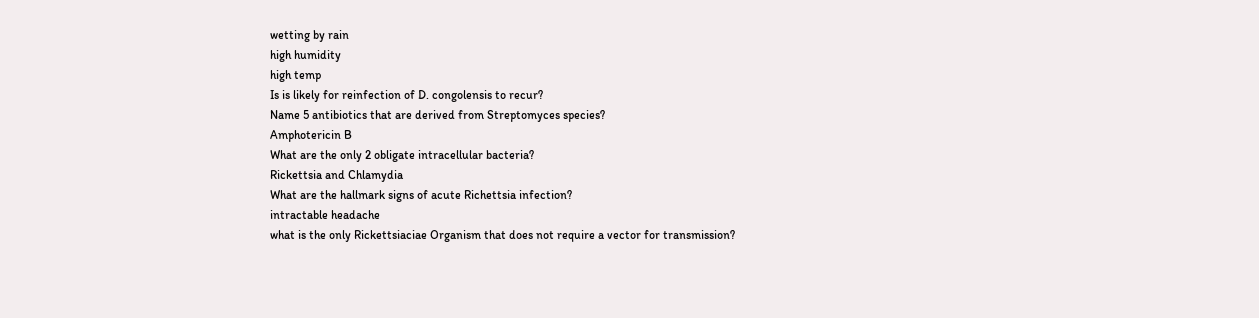wetting by rain
high humidity
high temp
Is is likely for reinfection of D. congolensis to recur?
Name 5 antibiotics that are derived from Streptomyces species?
Amphotericin B
What are the only 2 obligate intracellular bacteria?
Rickettsia and Chlamydia
What are the hallmark signs of acute Richettsia infection?
intractable headache
what is the only Rickettsiaciae Organism that does not require a vector for transmission?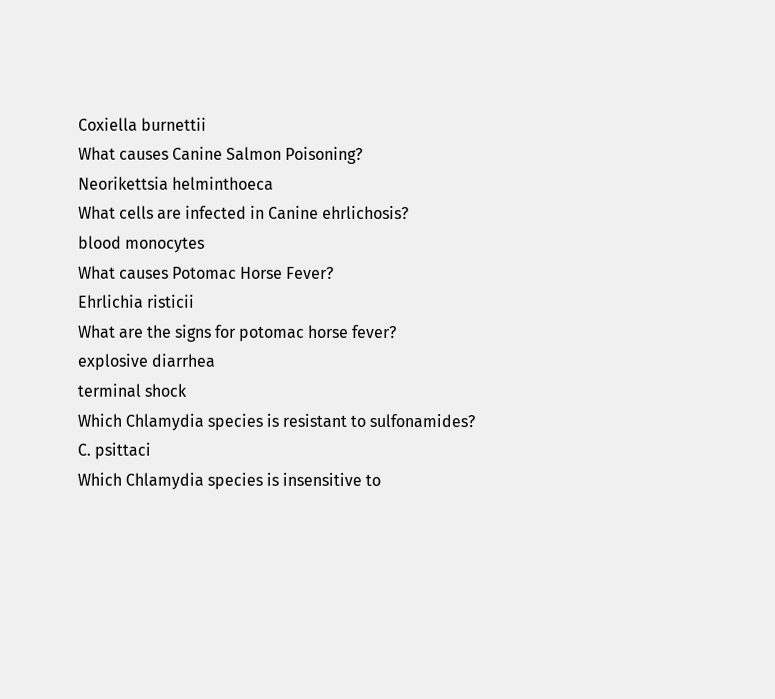Coxiella burnettii
What causes Canine Salmon Poisoning?
Neorikettsia helminthoeca
What cells are infected in Canine ehrlichosis?
blood monocytes
What causes Potomac Horse Fever?
Ehrlichia risticii
What are the signs for potomac horse fever?
explosive diarrhea
terminal shock
Which Chlamydia species is resistant to sulfonamides?
C. psittaci
Which Chlamydia species is insensitive to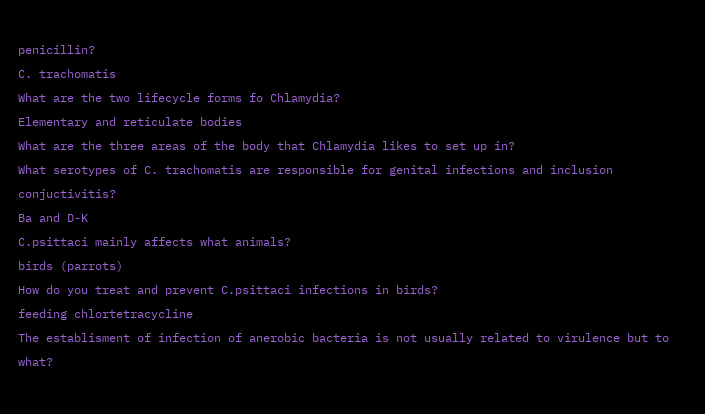penicillin?
C. trachomatis
What are the two lifecycle forms fo Chlamydia?
Elementary and reticulate bodies
What are the three areas of the body that Chlamydia likes to set up in?
What serotypes of C. trachomatis are responsible for genital infections and inclusion conjuctivitis?
Ba and D-K
C.psittaci mainly affects what animals?
birds (parrots)
How do you treat and prevent C.psittaci infections in birds?
feeding chlortetracycline
The establisment of infection of anerobic bacteria is not usually related to virulence but to what?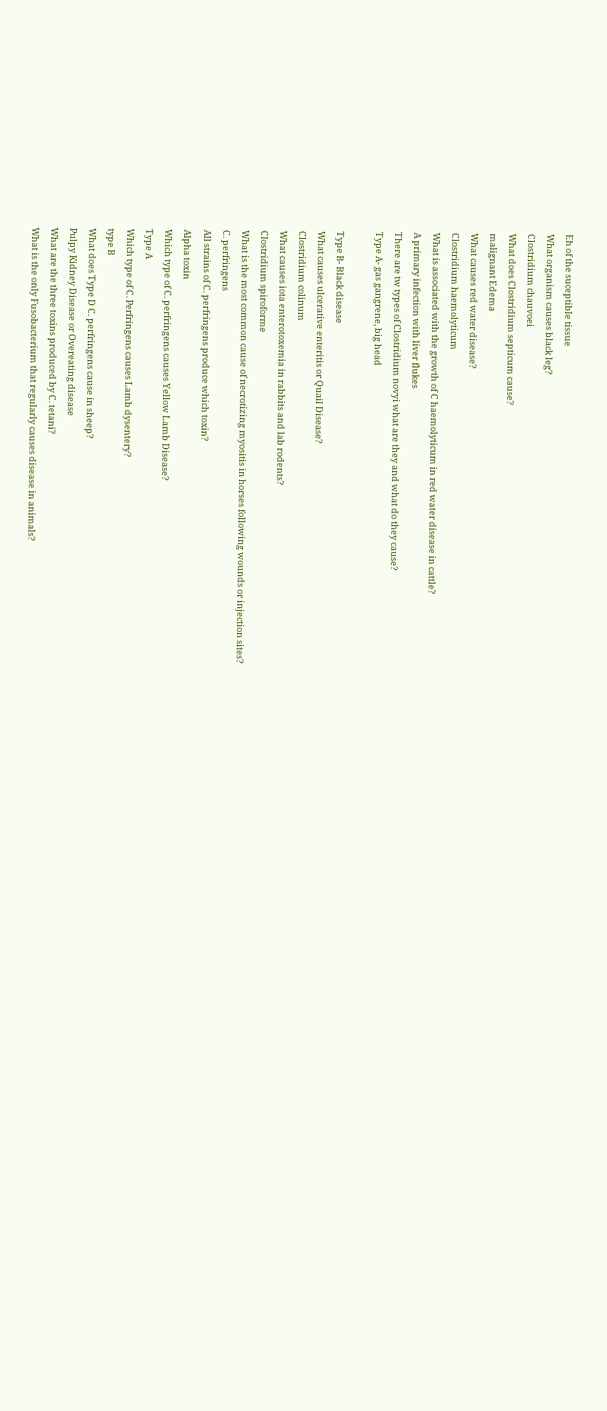Eh of the suceptible tissue
What organism causes black leg?
Clostridium chauvoei
What does Clostridium septicum cause?
malignant Edema
What causes red water disease?
Clostridium haemolyticum
What is associated with the growth of C haemolyticum in red water disease in cattle?
A primary infection with liver flukes
There are tw types of Clostridium novyi what are they and what do they cause?
Type A- gas gangrene, big head

Type B- Black disease
What causes ulcerative enteritis or Quail Disease?
Clostridium colinum
What causes iota enterotoxemia in rabbits and lab rodents?
Clostridium spiroforme
What is the most common cause of necrotizing myositis in horses following wounds or injection sites?
C. perfringens
All strains of C. perfringens produce which toxin?
Alpha toxin
Which type of C. perfringens causes Yellow Lamb Disease?
Type A
Which type of C. Perfringens causes Lamb dysentery?
type B
What does Type D C. perfringens cause in sheep?
Pulpy Kidney Disease or Overeating disease
What are the three toxins produced by C. tetani?
What is the only Fusobacterium that regularly causes disease in animals?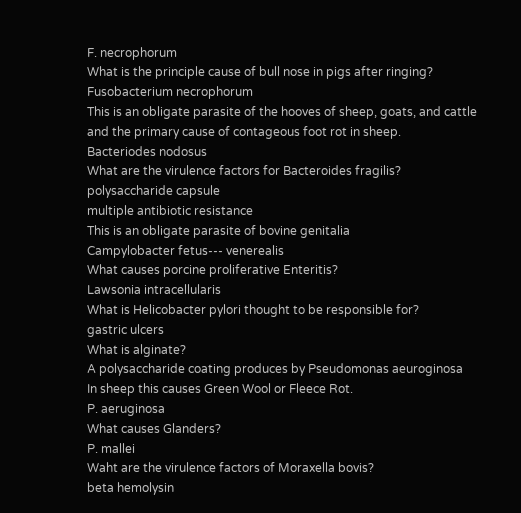F. necrophorum
What is the principle cause of bull nose in pigs after ringing?
Fusobacterium necrophorum
This is an obligate parasite of the hooves of sheep, goats, and cattle and the primary cause of contageous foot rot in sheep.
Bacteriodes nodosus
What are the virulence factors for Bacteroides fragilis?
polysaccharide capsule
multiple antibiotic resistance
This is an obligate parasite of bovine genitalia
Campylobacter fetus--- venerealis
What causes porcine proliferative Enteritis?
Lawsonia intracellularis
What is Helicobacter pylori thought to be responsible for?
gastric ulcers
What is alginate?
A polysaccharide coating produces by Pseudomonas aeuroginosa
In sheep this causes Green Wool or Fleece Rot.
P. aeruginosa
What causes Glanders?
P. mallei
Waht are the virulence factors of Moraxella bovis?
beta hemolysin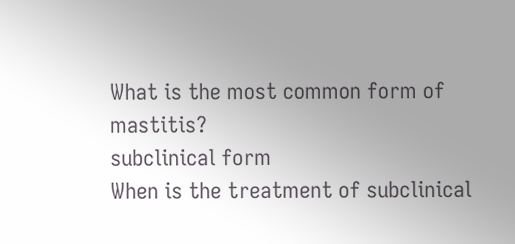What is the most common form of mastitis?
subclinical form
When is the treatment of subclinical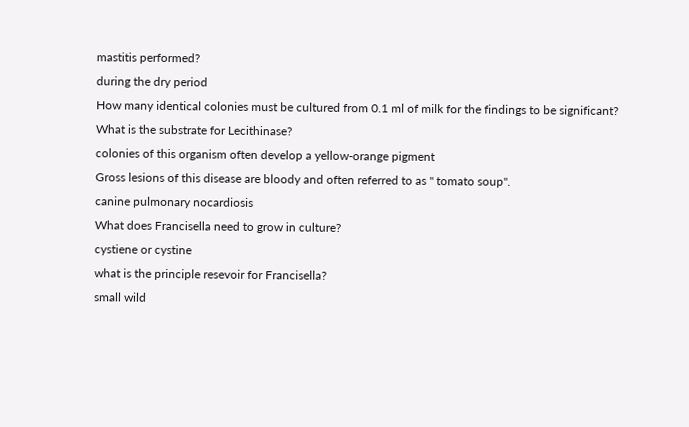mastitis performed?
during the dry period
How many identical colonies must be cultured from 0.1 ml of milk for the findings to be significant?
What is the substrate for Lecithinase?
colonies of this organism often develop a yellow-orange pigment
Gross lesions of this disease are bloody and often referred to as " tomato soup".
canine pulmonary nocardiosis
What does Francisella need to grow in culture?
cystiene or cystine
what is the principle resevoir for Francisella?
small wild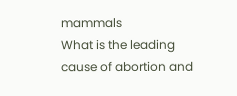mammals
What is the leading cause of abortion and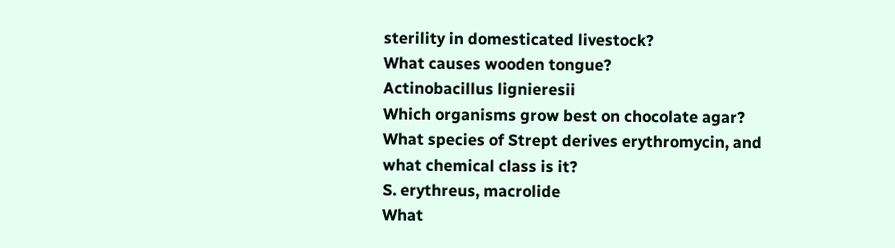sterility in domesticated livestock?
What causes wooden tongue?
Actinobacillus lignieresii
Which organisms grow best on chocolate agar?
What species of Strept derives erythromycin, and what chemical class is it?
S. erythreus, macrolide
What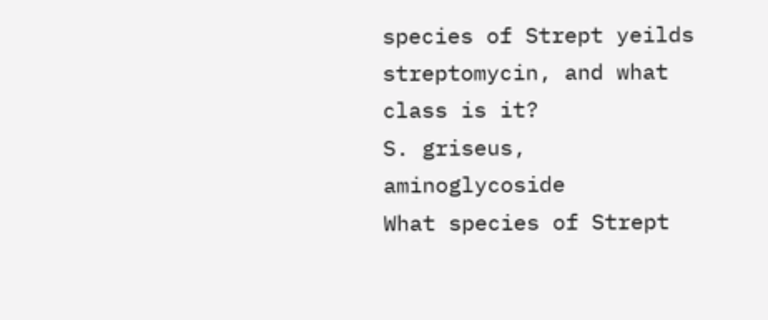species of Strept yeilds streptomycin, and what class is it?
S. griseus, aminoglycoside
What species of Strept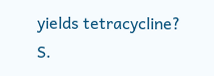yields tetracycline?
S.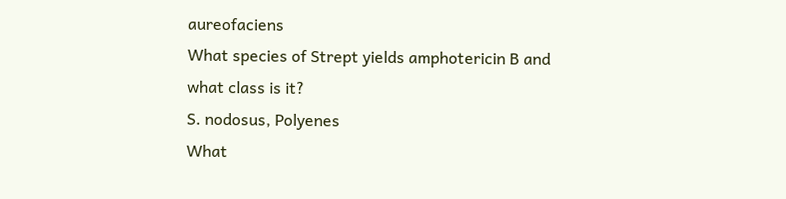aureofaciens
What species of Strept yields amphotericin B and what class is it?
S. nodosus, Polyenes
What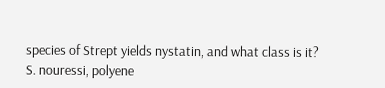species of Strept yields nystatin, and what class is it?
S. nouressi, polyene